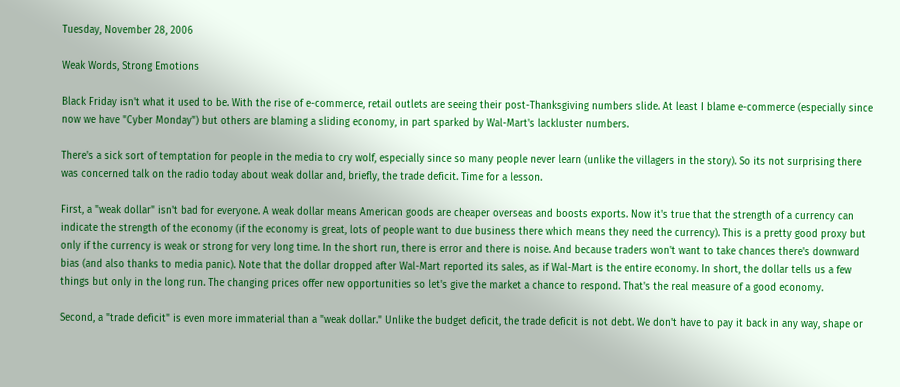Tuesday, November 28, 2006

Weak Words, Strong Emotions

Black Friday isn't what it used to be. With the rise of e-commerce, retail outlets are seeing their post-Thanksgiving numbers slide. At least I blame e-commerce (especially since now we have "Cyber Monday") but others are blaming a sliding economy, in part sparked by Wal-Mart's lackluster numbers.

There's a sick sort of temptation for people in the media to cry wolf, especially since so many people never learn (unlike the villagers in the story). So its not surprising there was concerned talk on the radio today about weak dollar and, briefly, the trade deficit. Time for a lesson.

First, a "weak dollar" isn't bad for everyone. A weak dollar means American goods are cheaper overseas and boosts exports. Now it's true that the strength of a currency can indicate the strength of the economy (if the economy is great, lots of people want to due business there which means they need the currency). This is a pretty good proxy but only if the currency is weak or strong for very long time. In the short run, there is error and there is noise. And because traders won't want to take chances there's downward bias (and also thanks to media panic). Note that the dollar dropped after Wal-Mart reported its sales, as if Wal-Mart is the entire economy. In short, the dollar tells us a few things but only in the long run. The changing prices offer new opportunities so let's give the market a chance to respond. That's the real measure of a good economy.

Second, a "trade deficit" is even more immaterial than a "weak dollar." Unlike the budget deficit, the trade deficit is not debt. We don't have to pay it back in any way, shape or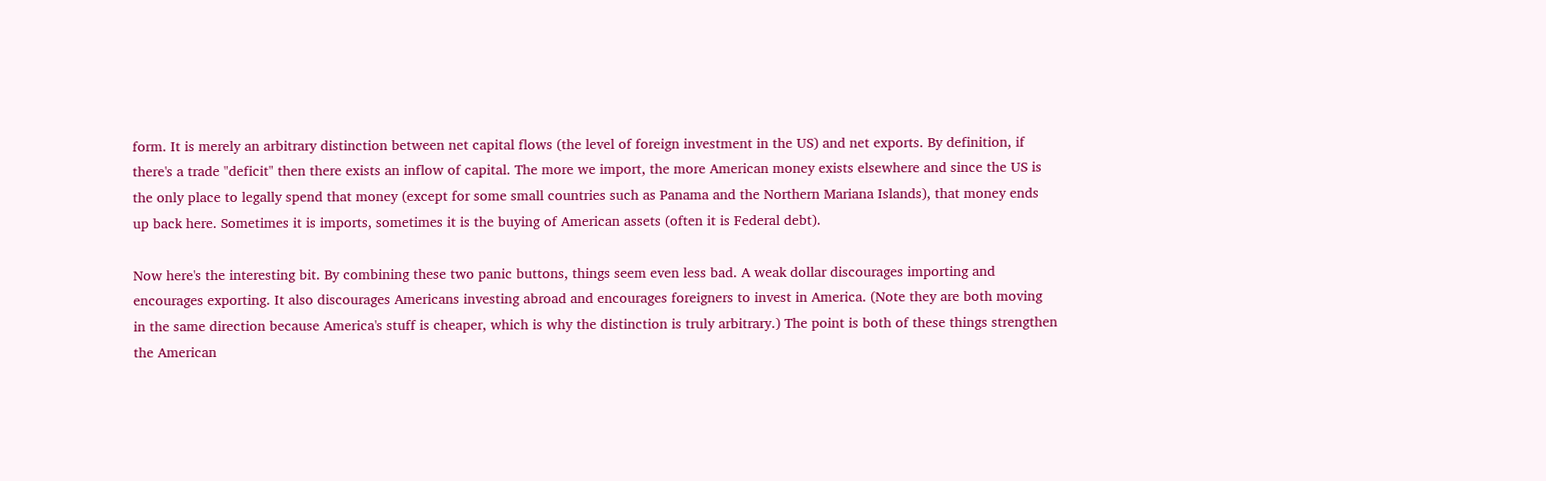form. It is merely an arbitrary distinction between net capital flows (the level of foreign investment in the US) and net exports. By definition, if there's a trade "deficit" then there exists an inflow of capital. The more we import, the more American money exists elsewhere and since the US is the only place to legally spend that money (except for some small countries such as Panama and the Northern Mariana Islands), that money ends up back here. Sometimes it is imports, sometimes it is the buying of American assets (often it is Federal debt).

Now here's the interesting bit. By combining these two panic buttons, things seem even less bad. A weak dollar discourages importing and encourages exporting. It also discourages Americans investing abroad and encourages foreigners to invest in America. (Note they are both moving in the same direction because America's stuff is cheaper, which is why the distinction is truly arbitrary.) The point is both of these things strengthen the American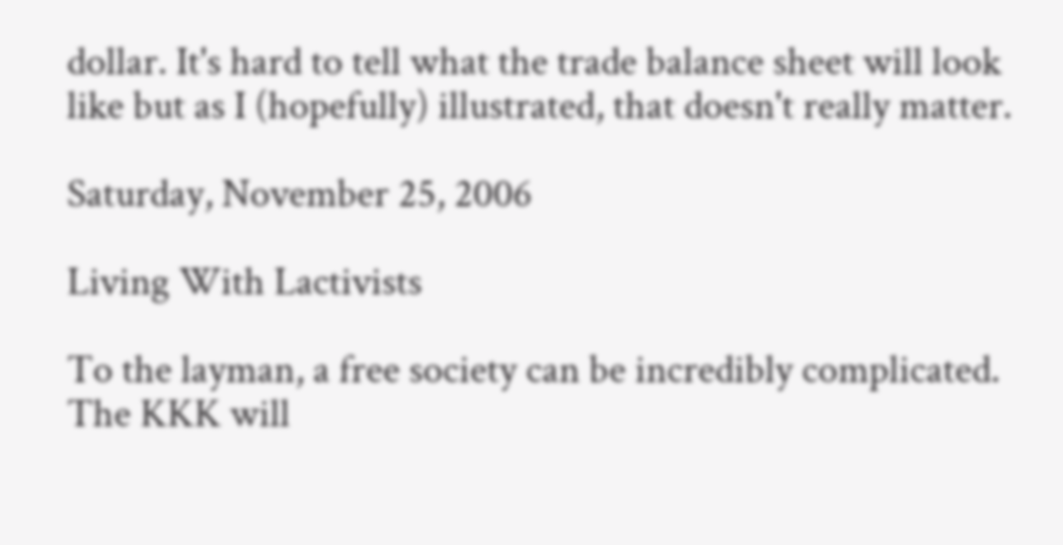dollar. It's hard to tell what the trade balance sheet will look like but as I (hopefully) illustrated, that doesn't really matter.

Saturday, November 25, 2006

Living With Lactivists

To the layman, a free society can be incredibly complicated. The KKK will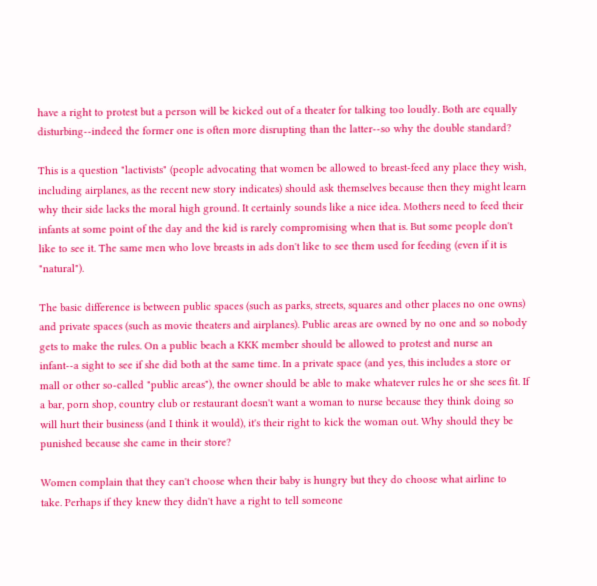have a right to protest but a person will be kicked out of a theater for talking too loudly. Both are equally disturbing--indeed the former one is often more disrupting than the latter--so why the double standard?

This is a question "lactivists" (people advocating that women be allowed to breast-feed any place they wish, including airplanes, as the recent new story indicates) should ask themselves because then they might learn why their side lacks the moral high ground. It certainly sounds like a nice idea. Mothers need to feed their infants at some point of the day and the kid is rarely compromising when that is. But some people don't like to see it. The same men who love breasts in ads don't like to see them used for feeding (even if it is "natural").

The basic difference is between public spaces (such as parks, streets, squares and other places no one owns) and private spaces (such as movie theaters and airplanes). Public areas are owned by no one and so nobody gets to make the rules. On a public beach a KKK member should be allowed to protest and nurse an infant--a sight to see if she did both at the same time. In a private space (and yes, this includes a store or mall or other so-called "public areas"), the owner should be able to make whatever rules he or she sees fit. If a bar, porn shop, country club or restaurant doesn't want a woman to nurse because they think doing so will hurt their business (and I think it would), it's their right to kick the woman out. Why should they be punished because she came in their store?

Women complain that they can't choose when their baby is hungry but they do choose what airline to take. Perhaps if they knew they didn't have a right to tell someone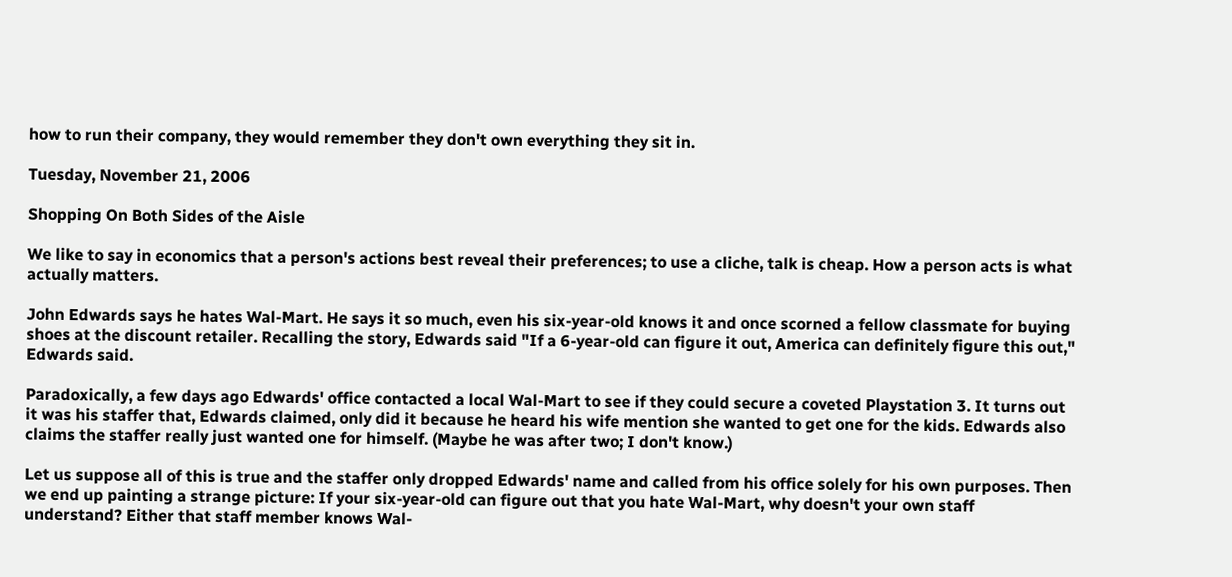how to run their company, they would remember they don't own everything they sit in.

Tuesday, November 21, 2006

Shopping On Both Sides of the Aisle

We like to say in economics that a person's actions best reveal their preferences; to use a cliche, talk is cheap. How a person acts is what actually matters.

John Edwards says he hates Wal-Mart. He says it so much, even his six-year-old knows it and once scorned a fellow classmate for buying shoes at the discount retailer. Recalling the story, Edwards said "If a 6-year-old can figure it out, America can definitely figure this out," Edwards said.

Paradoxically, a few days ago Edwards' office contacted a local Wal-Mart to see if they could secure a coveted Playstation 3. It turns out it was his staffer that, Edwards claimed, only did it because he heard his wife mention she wanted to get one for the kids. Edwards also claims the staffer really just wanted one for himself. (Maybe he was after two; I don't know.)

Let us suppose all of this is true and the staffer only dropped Edwards' name and called from his office solely for his own purposes. Then we end up painting a strange picture: If your six-year-old can figure out that you hate Wal-Mart, why doesn't your own staff understand? Either that staff member knows Wal-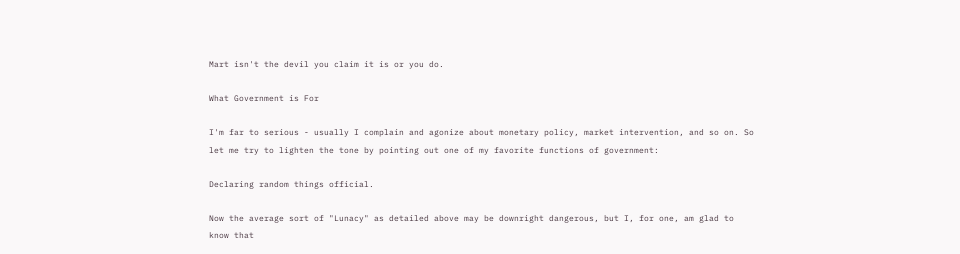Mart isn't the devil you claim it is or you do.

What Government is For

I'm far to serious - usually I complain and agonize about monetary policy, market intervention, and so on. So let me try to lighten the tone by pointing out one of my favorite functions of government:

Declaring random things official.

Now the average sort of "Lunacy" as detailed above may be downright dangerous, but I, for one, am glad to know that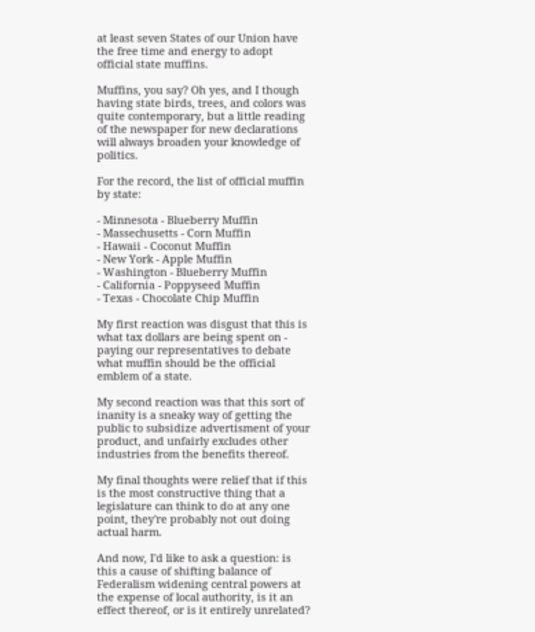at least seven States of our Union have the free time and energy to adopt official state muffins.

Muffins, you say? Oh yes, and I though having state birds, trees, and colors was quite contemporary, but a little reading of the newspaper for new declarations will always broaden your knowledge of politics.

For the record, the list of official muffin by state:

- Minnesota - Blueberry Muffin
- Massechusetts - Corn Muffin
- Hawaii - Coconut Muffin
- New York - Apple Muffin
- Washington - Blueberry Muffin
- California - Poppyseed Muffin
- Texas - Chocolate Chip Muffin

My first reaction was disgust that this is what tax dollars are being spent on - paying our representatives to debate what muffin should be the official emblem of a state.

My second reaction was that this sort of inanity is a sneaky way of getting the public to subsidize advertisment of your product, and unfairly excludes other industries from the benefits thereof.

My final thoughts were relief that if this is the most constructive thing that a legislature can think to do at any one point, they're probably not out doing actual harm.

And now, I'd like to ask a question: is this a cause of shifting balance of Federalism widening central powers at the expense of local authority, is it an effect thereof, or is it entirely unrelated?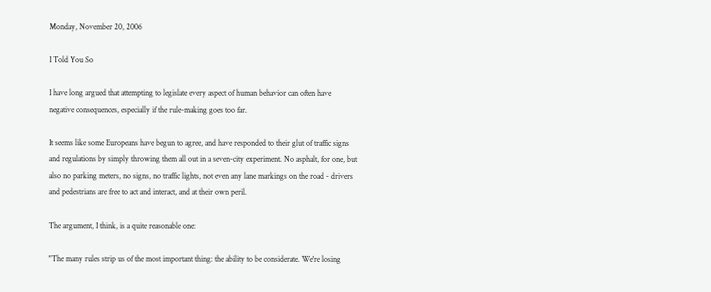Monday, November 20, 2006

I Told You So

I have long argued that attempting to legislate every aspect of human behavior can often have negative consequences, especially if the rule-making goes too far.

It seems like some Europeans have begun to agree, and have responded to their glut of traffic signs and regulations by simply throwing them all out in a seven-city experiment. No asphalt, for one, but also no parking meters, no signs, no traffic lights, not even any lane markings on the road - drivers and pedestrians are free to act and interact, and at their own peril.

The argument, I think, is a quite reasonable one:

"The many rules strip us of the most important thing: the ability to be considerate. We're losing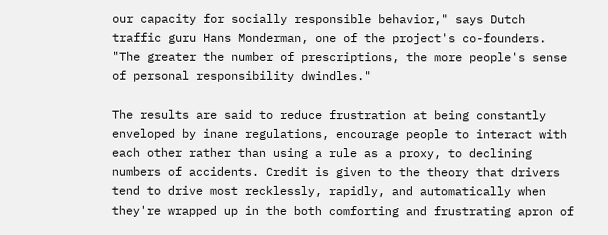our capacity for socially responsible behavior," says Dutch traffic guru Hans Monderman, one of the project's co-founders. "The greater the number of prescriptions, the more people's sense of personal responsibility dwindles."

The results are said to reduce frustration at being constantly enveloped by inane regulations, encourage people to interact with each other rather than using a rule as a proxy, to declining numbers of accidents. Credit is given to the theory that drivers tend to drive most recklessly, rapidly, and automatically when they're wrapped up in the both comforting and frustrating apron of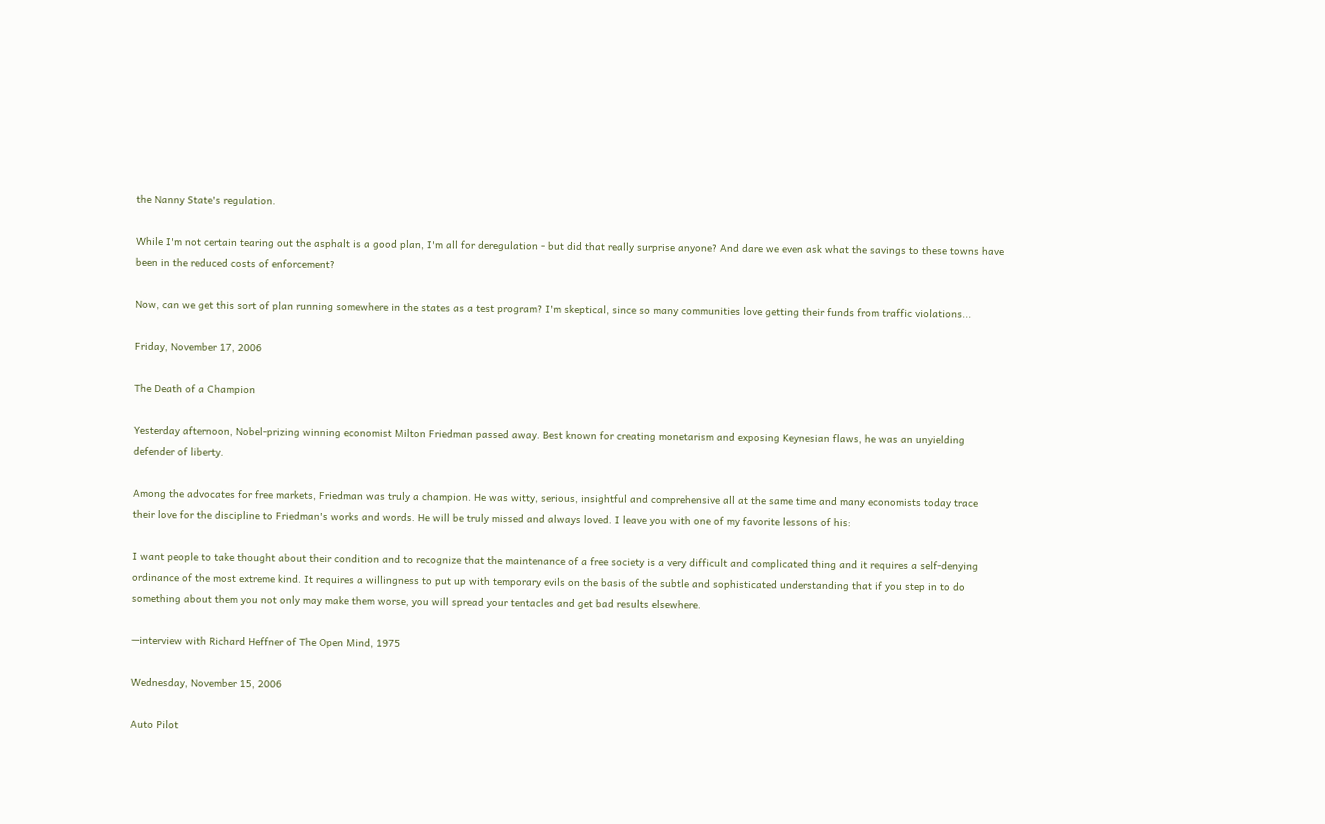the Nanny State's regulation.

While I'm not certain tearing out the asphalt is a good plan, I'm all for deregulation - but did that really surprise anyone? And dare we even ask what the savings to these towns have been in the reduced costs of enforcement?

Now, can we get this sort of plan running somewhere in the states as a test program? I'm skeptical, since so many communities love getting their funds from traffic violations...

Friday, November 17, 2006

The Death of a Champion

Yesterday afternoon, Nobel-prizing winning economist Milton Friedman passed away. Best known for creating monetarism and exposing Keynesian flaws, he was an unyielding defender of liberty.

Among the advocates for free markets, Friedman was truly a champion. He was witty, serious, insightful and comprehensive all at the same time and many economists today trace their love for the discipline to Friedman's works and words. He will be truly missed and always loved. I leave you with one of my favorite lessons of his:

I want people to take thought about their condition and to recognize that the maintenance of a free society is a very difficult and complicated thing and it requires a self-denying ordinance of the most extreme kind. It requires a willingness to put up with temporary evils on the basis of the subtle and sophisticated understanding that if you step in to do something about them you not only may make them worse, you will spread your tentacles and get bad results elsewhere.

—interview with Richard Heffner of The Open Mind, 1975

Wednesday, November 15, 2006

Auto Pilot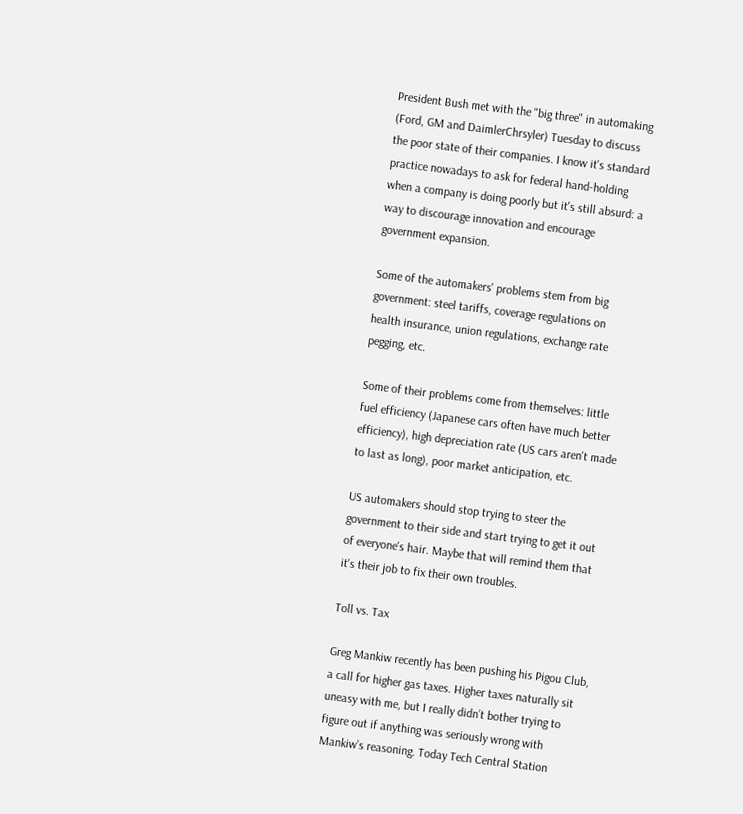President Bush met with the "big three" in automaking (Ford, GM and DaimlerChrsyler) Tuesday to discuss the poor state of their companies. I know it's standard practice nowadays to ask for federal hand-holding when a company is doing poorly but it's still absurd: a way to discourage innovation and encourage government expansion.

Some of the automakers' problems stem from big government: steel tariffs, coverage regulations on health insurance, union regulations, exchange rate pegging, etc.

Some of their problems come from themselves: little fuel efficiency (Japanese cars often have much better efficiency), high depreciation rate (US cars aren't made to last as long), poor market anticipation, etc.

US automakers should stop trying to steer the government to their side and start trying to get it out of everyone's hair. Maybe that will remind them that it's their job to fix their own troubles.

Toll vs. Tax

Greg Mankiw recently has been pushing his Pigou Club, a call for higher gas taxes. Higher taxes naturally sit uneasy with me, but I really didn’t bother trying to figure out if anything was seriously wrong with Mankiw’s reasoning. Today Tech Central Station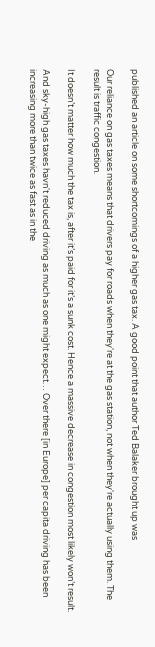published an article on some shortcomings of a higher gas tax. A good point that author Ted Balaker brought up was

Our reliance on gas taxes means that drivers pay for roads when they're at the gas station, not when they're actually using them. The result is traffic congestion.

It doesn’t matter how much the tax is, after it’s paid for it’s a sunk cost. Hence a massive decrease in congestion most likely won’t result.

And sky-high gas taxes havn't reduced driving as much as one might expect… Over there [in Europe] per capita driving has been increasing more than twice as fast as in the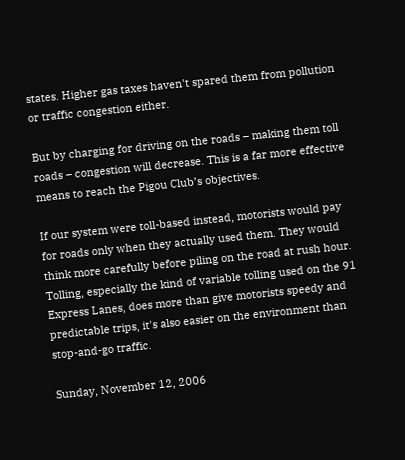states. Higher gas taxes haven't spared them from pollution or traffic congestion either.

But by charging for driving on the roads – making them toll roads – congestion will decrease. This is a far more effective means to reach the Pigou Club’s objectives.

If our system were toll-based instead, motorists would pay for roads only when they actually used them. They would think more carefully before piling on the road at rush hour. Tolling, especially the kind of variable tolling used on the 91 Express Lanes, does more than give motorists speedy and predictable trips, it's also easier on the environment than stop-and-go traffic.

Sunday, November 12, 2006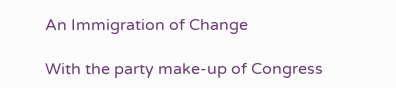An Immigration of Change

With the party make-up of Congress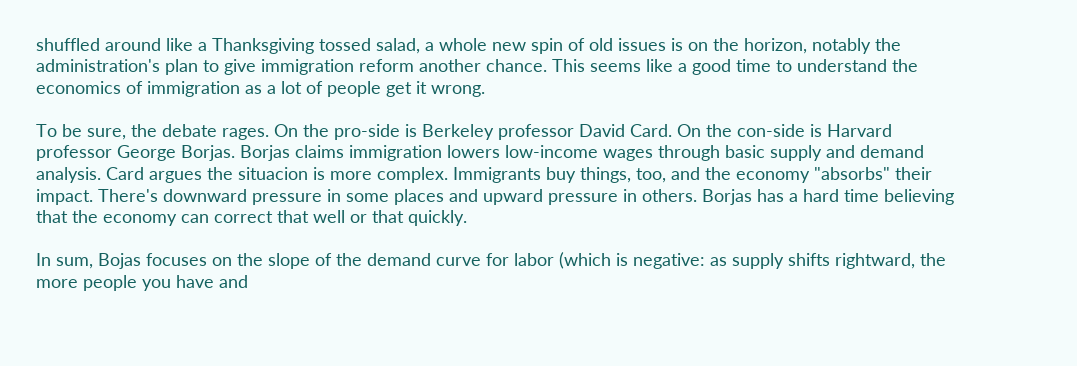shuffled around like a Thanksgiving tossed salad, a whole new spin of old issues is on the horizon, notably the administration's plan to give immigration reform another chance. This seems like a good time to understand the economics of immigration as a lot of people get it wrong.

To be sure, the debate rages. On the pro-side is Berkeley professor David Card. On the con-side is Harvard professor George Borjas. Borjas claims immigration lowers low-income wages through basic supply and demand analysis. Card argues the situacion is more complex. Immigrants buy things, too, and the economy "absorbs" their impact. There's downward pressure in some places and upward pressure in others. Borjas has a hard time believing that the economy can correct that well or that quickly.

In sum, Bojas focuses on the slope of the demand curve for labor (which is negative: as supply shifts rightward, the more people you have and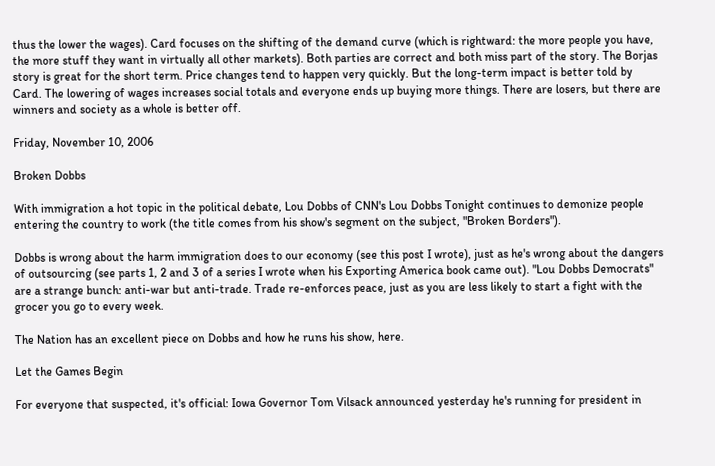thus the lower the wages). Card focuses on the shifting of the demand curve (which is rightward: the more people you have, the more stuff they want in virtually all other markets). Both parties are correct and both miss part of the story. The Borjas story is great for the short term. Price changes tend to happen very quickly. But the long-term impact is better told by Card. The lowering of wages increases social totals and everyone ends up buying more things. There are losers, but there are winners and society as a whole is better off.

Friday, November 10, 2006

Broken Dobbs

With immigration a hot topic in the political debate, Lou Dobbs of CNN's Lou Dobbs Tonight continues to demonize people entering the country to work (the title comes from his show's segment on the subject, "Broken Borders").

Dobbs is wrong about the harm immigration does to our economy (see this post I wrote), just as he's wrong about the dangers of outsourcing (see parts 1, 2 and 3 of a series I wrote when his Exporting America book came out). "Lou Dobbs Democrats" are a strange bunch: anti-war but anti-trade. Trade re-enforces peace, just as you are less likely to start a fight with the grocer you go to every week.

The Nation has an excellent piece on Dobbs and how he runs his show, here.

Let the Games Begin

For everyone that suspected, it's official: Iowa Governor Tom Vilsack announced yesterday he's running for president in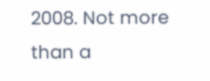2008. Not more than a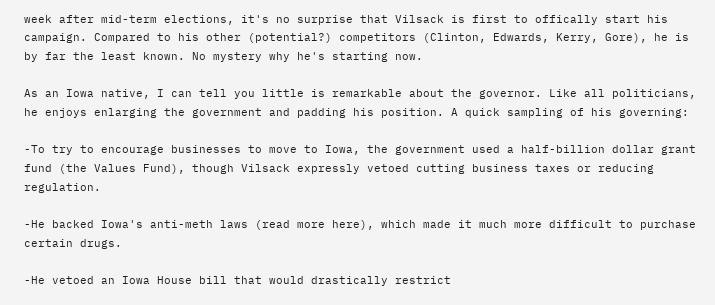week after mid-term elections, it's no surprise that Vilsack is first to offically start his campaign. Compared to his other (potential?) competitors (Clinton, Edwards, Kerry, Gore), he is by far the least known. No mystery why he's starting now.

As an Iowa native, I can tell you little is remarkable about the governor. Like all politicians, he enjoys enlarging the government and padding his position. A quick sampling of his governing:

-To try to encourage businesses to move to Iowa, the government used a half-billion dollar grant fund (the Values Fund), though Vilsack expressly vetoed cutting business taxes or reducing regulation.

-He backed Iowa's anti-meth laws (read more here), which made it much more difficult to purchase certain drugs.

-He vetoed an Iowa House bill that would drastically restrict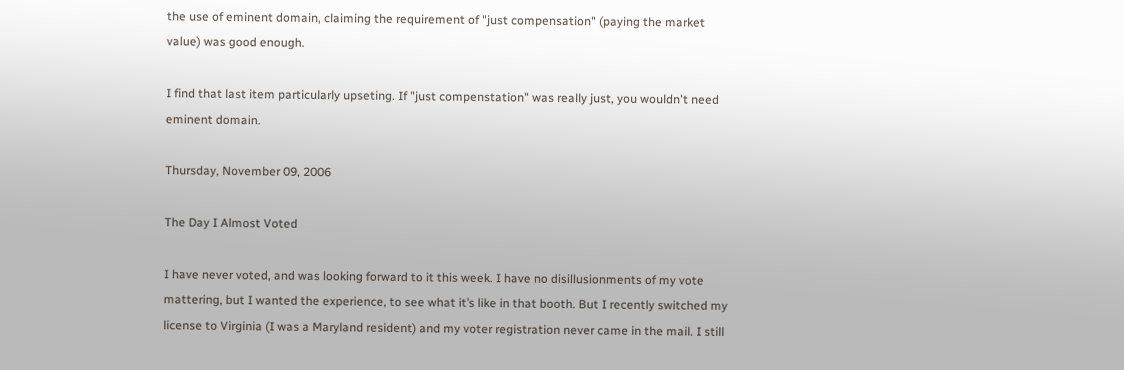the use of eminent domain, claiming the requirement of "just compensation" (paying the market value) was good enough.

I find that last item particularly upseting. If "just compenstation" was really just, you wouldn't need eminent domain.

Thursday, November 09, 2006

The Day I Almost Voted

I have never voted, and was looking forward to it this week. I have no disillusionments of my vote mattering, but I wanted the experience, to see what it’s like in that booth. But I recently switched my license to Virginia (I was a Maryland resident) and my voter registration never came in the mail. I still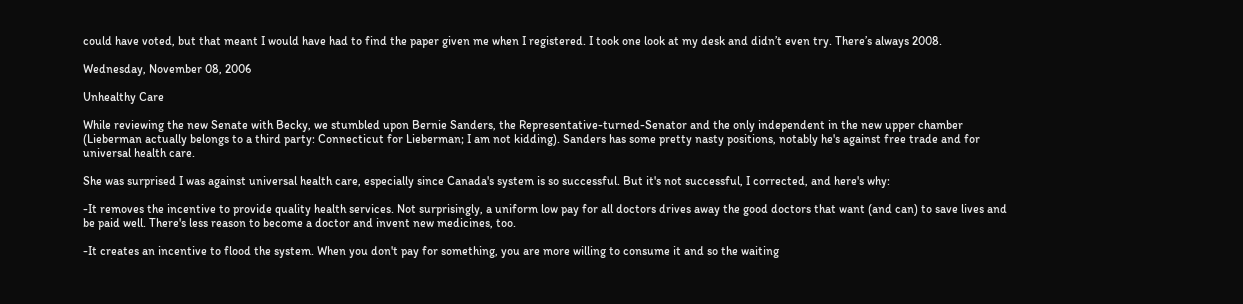could have voted, but that meant I would have had to find the paper given me when I registered. I took one look at my desk and didn’t even try. There’s always 2008.

Wednesday, November 08, 2006

Unhealthy Care

While reviewing the new Senate with Becky, we stumbled upon Bernie Sanders, the Representative-turned-Senator and the only independent in the new upper chamber (Lieberman actually belongs to a third party: Connecticut for Lieberman; I am not kidding). Sanders has some pretty nasty positions, notably he's against free trade and for universal health care.

She was surprised I was against universal health care, especially since Canada's system is so successful. But it's not successful, I corrected, and here's why:

-It removes the incentive to provide quality health services. Not surprisingly, a uniform low pay for all doctors drives away the good doctors that want (and can) to save lives and be paid well. There's less reason to become a doctor and invent new medicines, too.

-It creates an incentive to flood the system. When you don't pay for something, you are more willing to consume it and so the waiting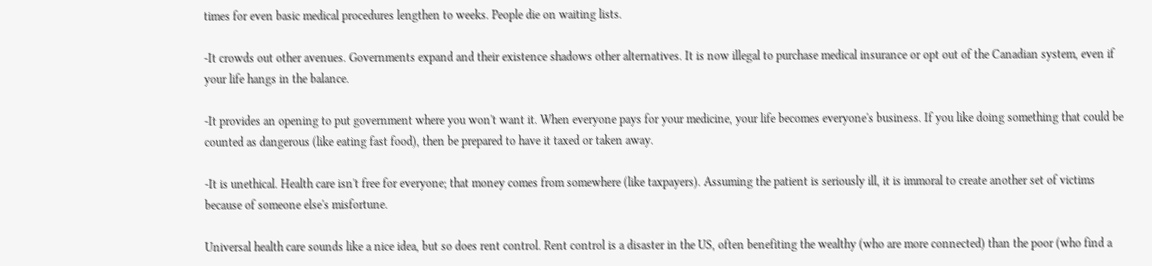times for even basic medical procedures lengthen to weeks. People die on waiting lists.

-It crowds out other avenues. Governments expand and their existence shadows other alternatives. It is now illegal to purchase medical insurance or opt out of the Canadian system, even if your life hangs in the balance.

-It provides an opening to put government where you won't want it. When everyone pays for your medicine, your life becomes everyone's business. If you like doing something that could be counted as dangerous (like eating fast food), then be prepared to have it taxed or taken away.

-It is unethical. Health care isn't free for everyone; that money comes from somewhere (like taxpayers). Assuming the patient is seriously ill, it is immoral to create another set of victims because of someone else's misfortune.

Universal health care sounds like a nice idea, but so does rent control. Rent control is a disaster in the US, often benefiting the wealthy (who are more connected) than the poor (who find a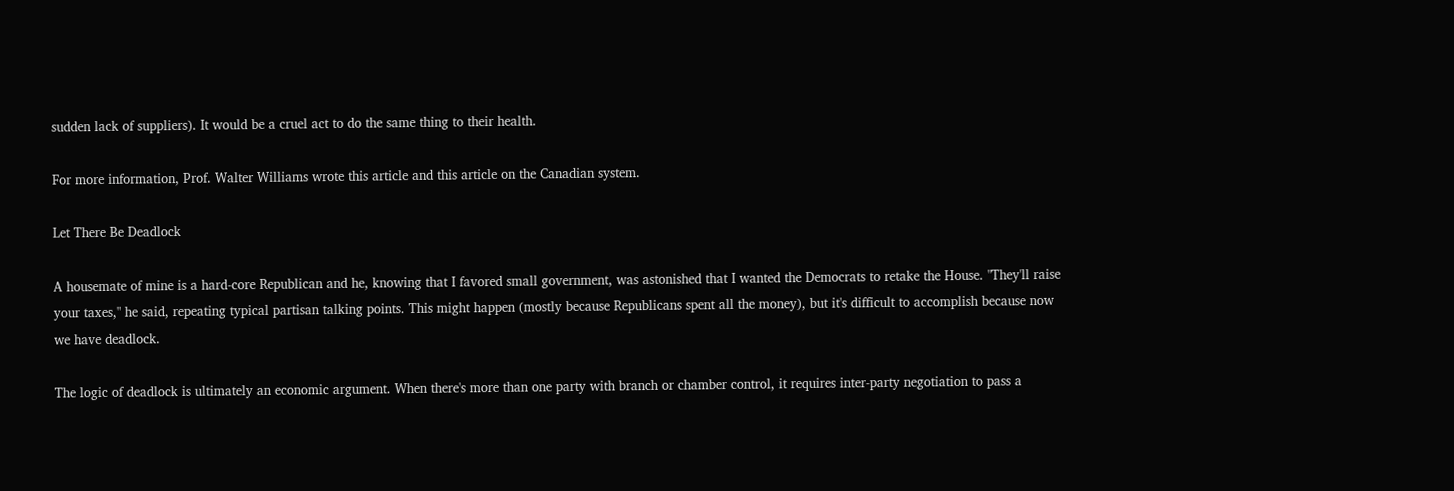sudden lack of suppliers). It would be a cruel act to do the same thing to their health.

For more information, Prof. Walter Williams wrote this article and this article on the Canadian system.

Let There Be Deadlock

A housemate of mine is a hard-core Republican and he, knowing that I favored small government, was astonished that I wanted the Democrats to retake the House. "They'll raise your taxes," he said, repeating typical partisan talking points. This might happen (mostly because Republicans spent all the money), but it's difficult to accomplish because now we have deadlock.

The logic of deadlock is ultimately an economic argument. When there's more than one party with branch or chamber control, it requires inter-party negotiation to pass a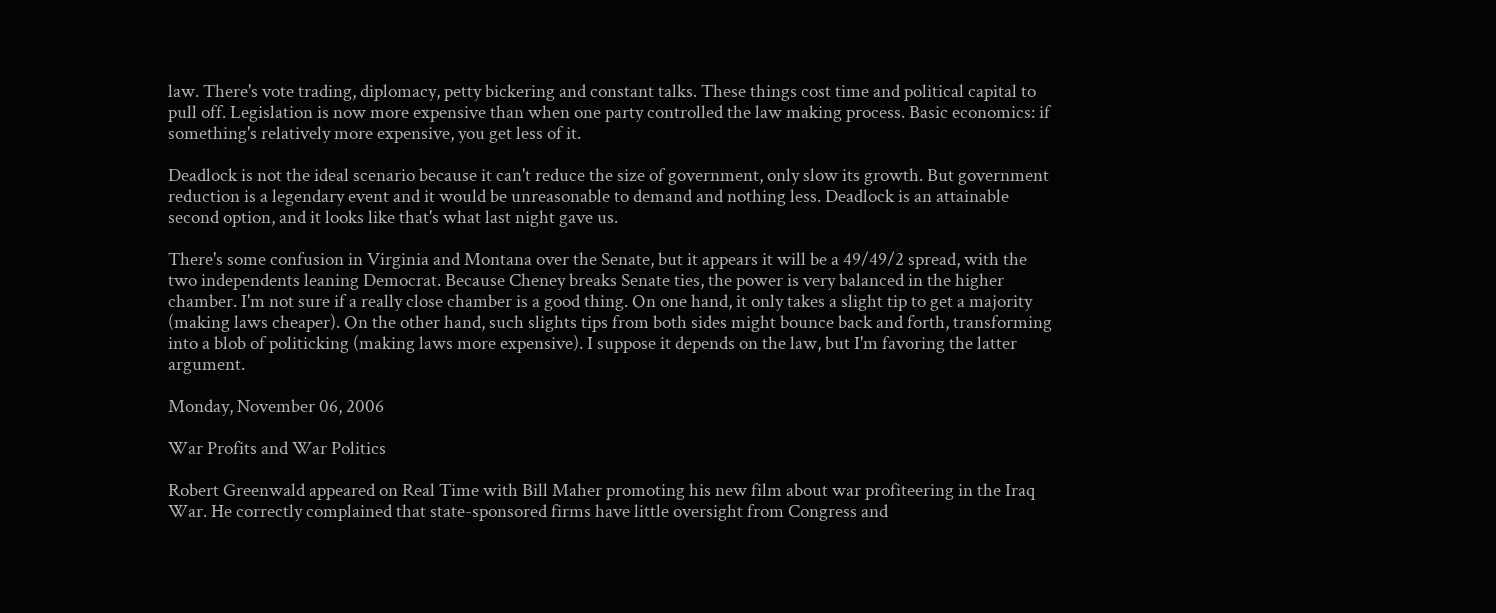law. There's vote trading, diplomacy, petty bickering and constant talks. These things cost time and political capital to pull off. Legislation is now more expensive than when one party controlled the law making process. Basic economics: if something's relatively more expensive, you get less of it.

Deadlock is not the ideal scenario because it can't reduce the size of government, only slow its growth. But government reduction is a legendary event and it would be unreasonable to demand and nothing less. Deadlock is an attainable second option, and it looks like that's what last night gave us.

There's some confusion in Virginia and Montana over the Senate, but it appears it will be a 49/49/2 spread, with the two independents leaning Democrat. Because Cheney breaks Senate ties, the power is very balanced in the higher chamber. I'm not sure if a really close chamber is a good thing. On one hand, it only takes a slight tip to get a majority (making laws cheaper). On the other hand, such slights tips from both sides might bounce back and forth, transforming into a blob of politicking (making laws more expensive). I suppose it depends on the law, but I'm favoring the latter argument.

Monday, November 06, 2006

War Profits and War Politics

Robert Greenwald appeared on Real Time with Bill Maher promoting his new film about war profiteering in the Iraq War. He correctly complained that state-sponsored firms have little oversight from Congress and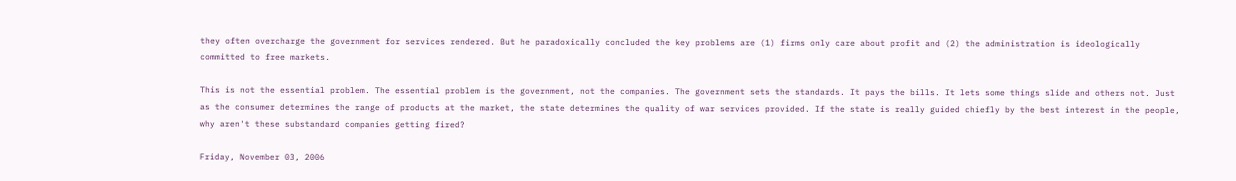they often overcharge the government for services rendered. But he paradoxically concluded the key problems are (1) firms only care about profit and (2) the administration is ideologically committed to free markets.

This is not the essential problem. The essential problem is the government, not the companies. The government sets the standards. It pays the bills. It lets some things slide and others not. Just as the consumer determines the range of products at the market, the state determines the quality of war services provided. If the state is really guided chiefly by the best interest in the people, why aren't these substandard companies getting fired?

Friday, November 03, 2006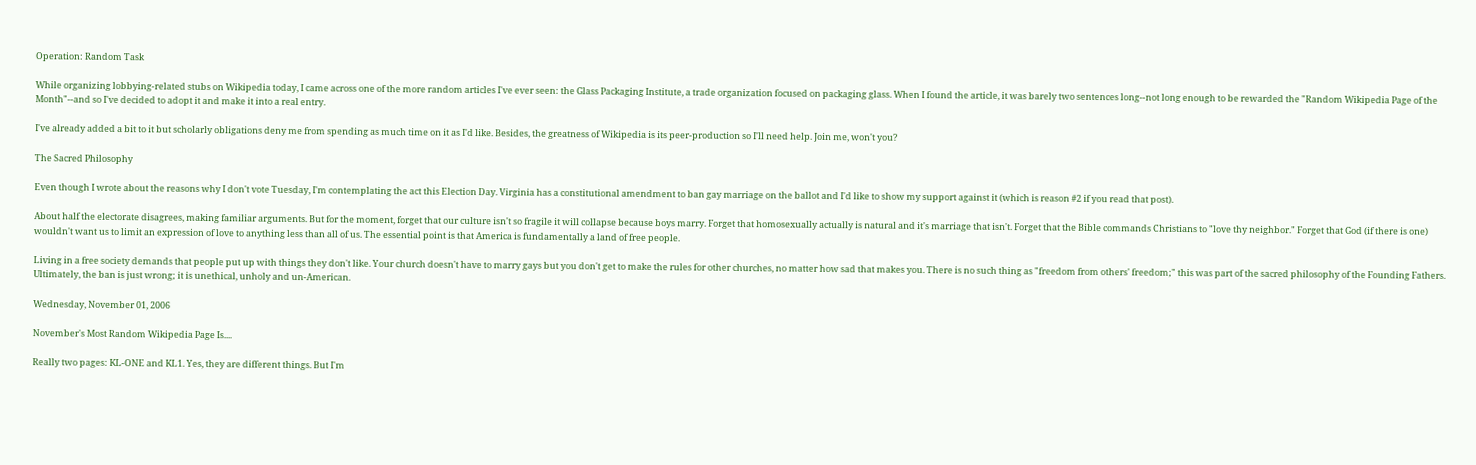Operation: Random Task

While organizing lobbying-related stubs on Wikipedia today, I came across one of the more random articles I've ever seen: the Glass Packaging Institute, a trade organization focused on packaging glass. When I found the article, it was barely two sentences long--not long enough to be rewarded the "Random Wikipedia Page of the Month"--and so I've decided to adopt it and make it into a real entry.

I've already added a bit to it but scholarly obligations deny me from spending as much time on it as I'd like. Besides, the greatness of Wikipedia is its peer-production so I'll need help. Join me, won't you?

The Sacred Philosophy

Even though I wrote about the reasons why I don't vote Tuesday, I'm contemplating the act this Election Day. Virginia has a constitutional amendment to ban gay marriage on the ballot and I'd like to show my support against it (which is reason #2 if you read that post).

About half the electorate disagrees, making familiar arguments. But for the moment, forget that our culture isn't so fragile it will collapse because boys marry. Forget that homosexually actually is natural and it's marriage that isn't. Forget that the Bible commands Christians to "love thy neighbor." Forget that God (if there is one) wouldn't want us to limit an expression of love to anything less than all of us. The essential point is that America is fundamentally a land of free people.

Living in a free society demands that people put up with things they don't like. Your church doesn't have to marry gays but you don't get to make the rules for other churches, no matter how sad that makes you. There is no such thing as "freedom from others' freedom;" this was part of the sacred philosophy of the Founding Fathers. Ultimately, the ban is just wrong; it is unethical, unholy and un-American.

Wednesday, November 01, 2006

November's Most Random Wikipedia Page Is....

Really two pages: KL-ONE and KL1. Yes, they are different things. But I'm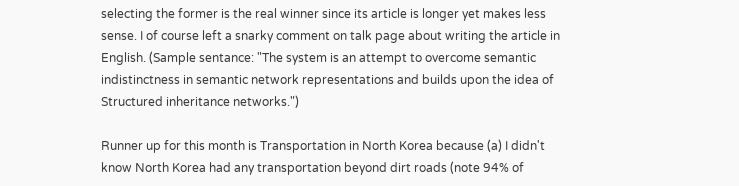selecting the former is the real winner since its article is longer yet makes less sense. I of course left a snarky comment on talk page about writing the article in English. (Sample sentance: "The system is an attempt to overcome semantic indistinctness in semantic network representations and builds upon the idea of Structured inheritance networks.")

Runner up for this month is Transportation in North Korea because (a) I didn't know North Korea had any transportation beyond dirt roads (note 94% of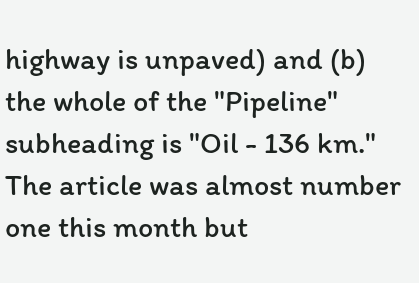highway is unpaved) and (b) the whole of the "Pipeline" subheading is "Oil - 136 km." The article was almost number one this month but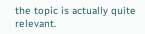the topic is actually quite relevant.